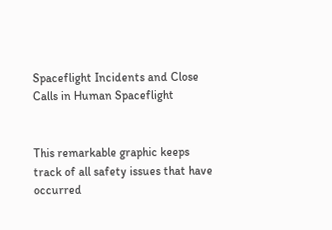Spaceflight Incidents and Close Calls in Human Spaceflight


This remarkable graphic keeps track of all safety issues that have occurred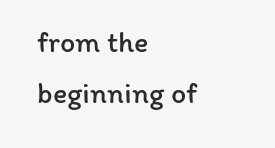from the beginning of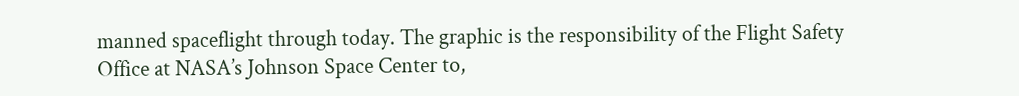manned spaceflight through today. The graphic is the responsibility of the Flight Safety Office at NASA’s Johnson Space Center to,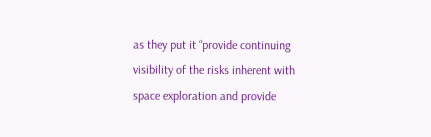as they put it “provide continuing visibility of the risks inherent with space exploration and provide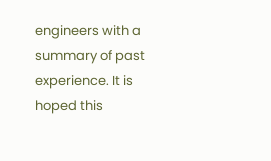engineers with a summary of past experience. It is hoped this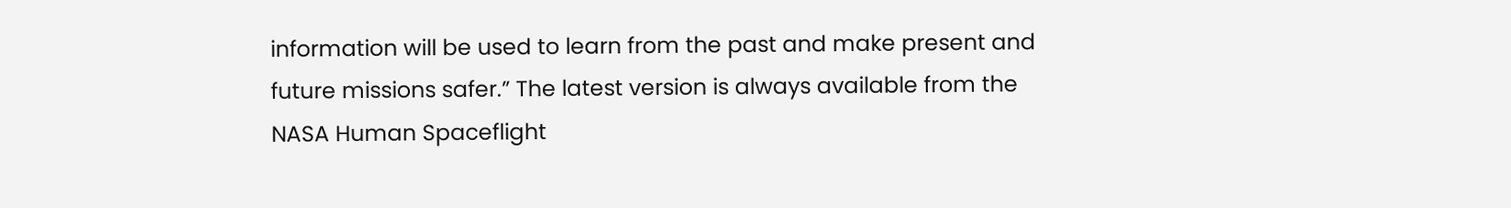information will be used to learn from the past and make present and future missions safer.” The latest version is always available from the NASA Human Spaceflight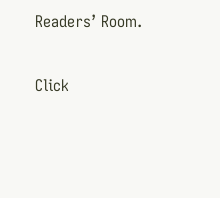Readers’ Room.

Click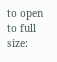to open to full size: